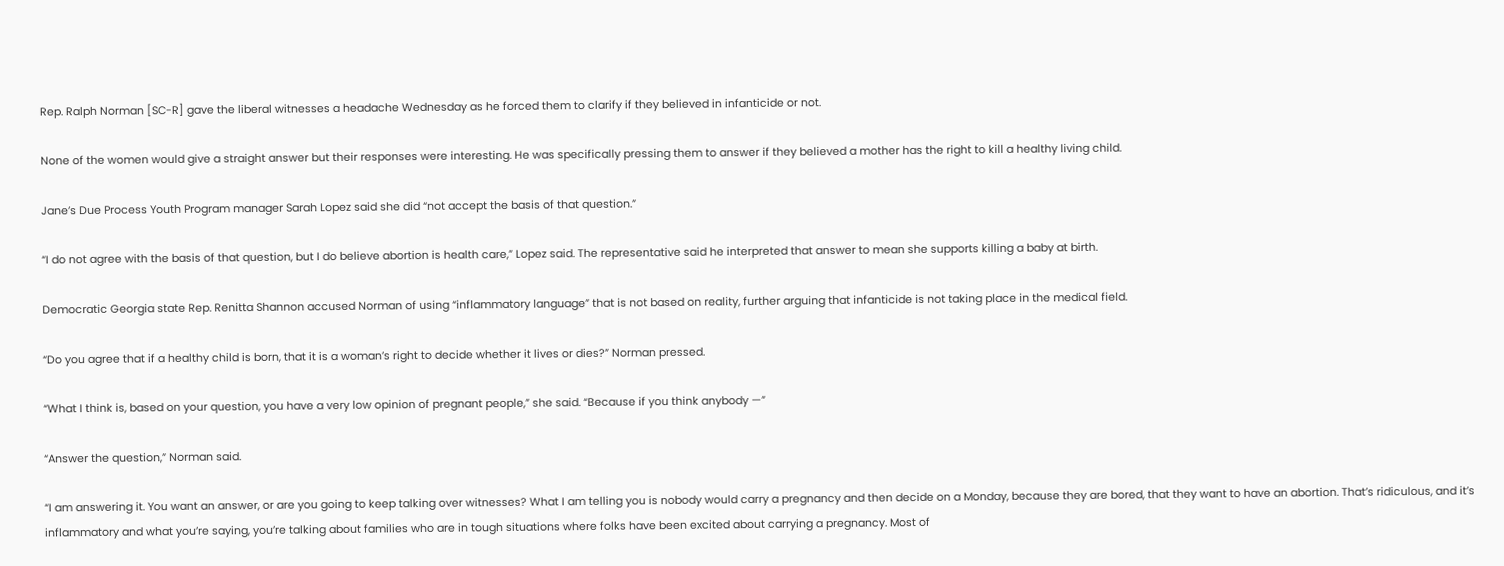Rep. Ralph Norman [SC-R] gave the liberal witnesses a headache Wednesday as he forced them to clarify if they believed in infanticide or not.

None of the women would give a straight answer but their responses were interesting. He was specifically pressing them to answer if they believed a mother has the right to kill a healthy living child.

Jane’s Due Process Youth Program manager Sarah Lopez said she did “not accept the basis of that question.”

“I do not agree with the basis of that question, but I do believe abortion is health care,” Lopez said. The representative said he interpreted that answer to mean she supports killing a baby at birth.

Democratic Georgia state Rep. Renitta Shannon accused Norman of using “inflammatory language” that is not based on reality, further arguing that infanticide is not taking place in the medical field.

“Do you agree that if a healthy child is born, that it is a woman’s right to decide whether it lives or dies?” Norman pressed.

“What I think is, based on your question, you have a very low opinion of pregnant people,” she said. “Because if you think anybody —”

“Answer the question,” Norman said.

“I am answering it. You want an answer, or are you going to keep talking over witnesses? What I am telling you is nobody would carry a pregnancy and then decide on a Monday, because they are bored, that they want to have an abortion. That’s ridiculous, and it’s inflammatory and what you’re saying, you’re talking about families who are in tough situations where folks have been excited about carrying a pregnancy. Most of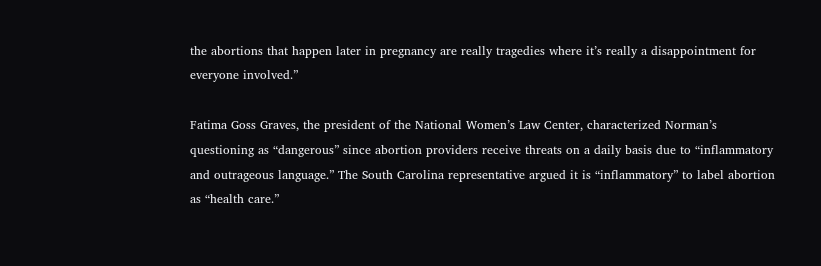the abortions that happen later in pregnancy are really tragedies where it’s really a disappointment for everyone involved.”

Fatima Goss Graves, the president of the National Women’s Law Center, characterized Norman’s questioning as “dangerous” since abortion providers receive threats on a daily basis due to “inflammatory and outrageous language.” The South Carolina representative argued it is “inflammatory” to label abortion as “health care.”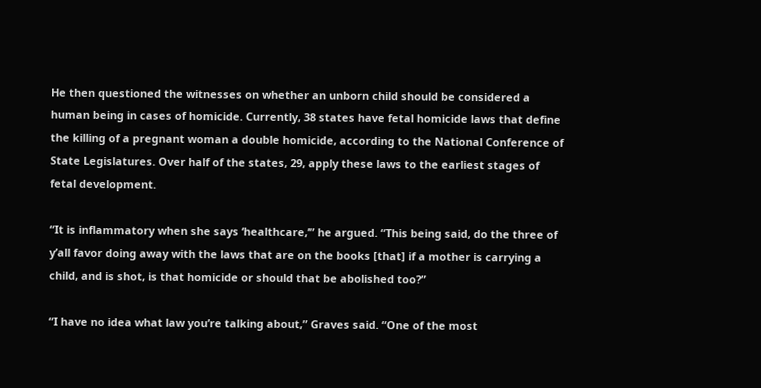He then questioned the witnesses on whether an unborn child should be considered a human being in cases of homicide. Currently, 38 states have fetal homicide laws that define the killing of a pregnant woman a double homicide, according to the National Conference of State Legislatures. Over half of the states, 29, apply these laws to the earliest stages of fetal development.

“It is inflammatory when she says ‘healthcare,’” he argued. “This being said, do the three of y’all favor doing away with the laws that are on the books [that] if a mother is carrying a child, and is shot, is that homicide or should that be abolished too?”

“I have no idea what law you’re talking about,” Graves said. “One of the most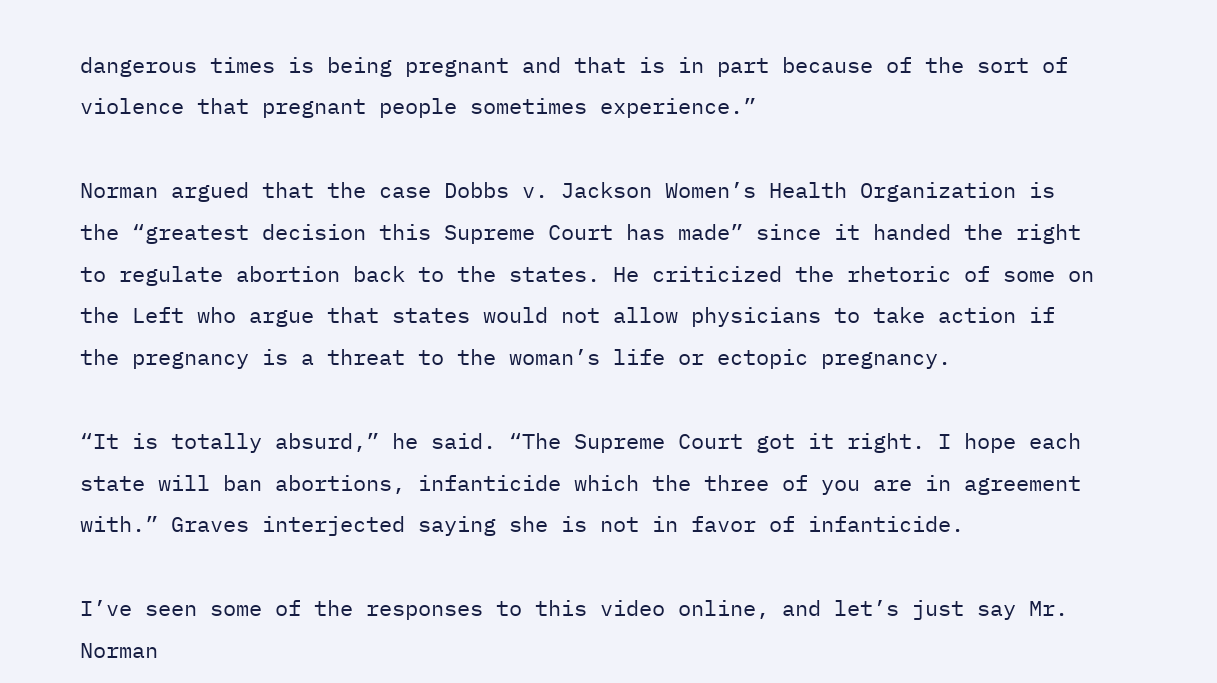dangerous times is being pregnant and that is in part because of the sort of violence that pregnant people sometimes experience.”

Norman argued that the case Dobbs v. Jackson Women’s Health Organization is the “greatest decision this Supreme Court has made” since it handed the right to regulate abortion back to the states. He criticized the rhetoric of some on the Left who argue that states would not allow physicians to take action if the pregnancy is a threat to the woman’s life or ectopic pregnancy.

“It is totally absurd,” he said. “The Supreme Court got it right. I hope each state will ban abortions, infanticide which the three of you are in agreement with.” Graves interjected saying she is not in favor of infanticide.

I’ve seen some of the responses to this video online, and let’s just say Mr. Norman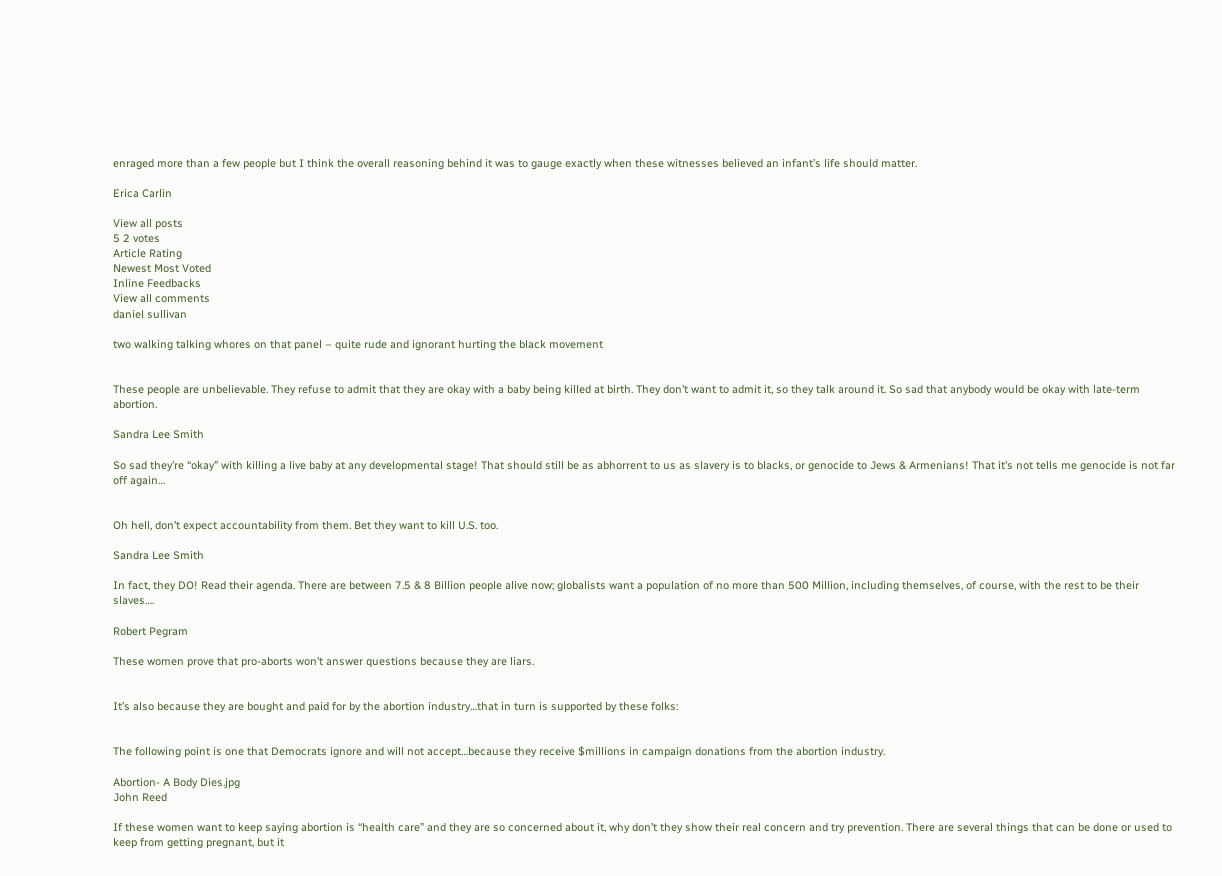enraged more than a few people but I think the overall reasoning behind it was to gauge exactly when these witnesses believed an infant’s life should matter.

Erica Carlin

View all posts
5 2 votes
Article Rating
Newest Most Voted
Inline Feedbacks
View all comments
daniel sullivan

two walking talking whores on that panel – quite rude and ignorant hurting the black movement


These people are unbelievable. They refuse to admit that they are okay with a baby being killed at birth. They don’t want to admit it, so they talk around it. So sad that anybody would be okay with late-term abortion.

Sandra Lee Smith

So sad they’re “okay” with killing a live baby at any developmental stage! That should still be as abhorrent to us as slavery is to blacks, or genocide to Jews & Armenians! That it’s not tells me genocide is not far off again…


Oh hell, don’t expect accountability from them. Bet they want to kill U.S. too.

Sandra Lee Smith

In fact, they DO! Read their agenda. There are between 7.5 & 8 Billion people alive now; globalists want a population of no more than 500 Million, including themselves, of course, with the rest to be their slaves….

Robert Pegram

These women prove that pro-aborts won’t answer questions because they are liars.


It’s also because they are bought and paid for by the abortion industry…that in turn is supported by these folks:


The following point is one that Democrats ignore and will not accept…because they receive $millions in campaign donations from the abortion industry.

Abortion- A Body Dies.jpg
John Reed

If these women want to keep saying abortion is “health care” and they are so concerned about it, why don’t they show their real concern and try prevention. There are several things that can be done or used to keep from getting pregnant, but it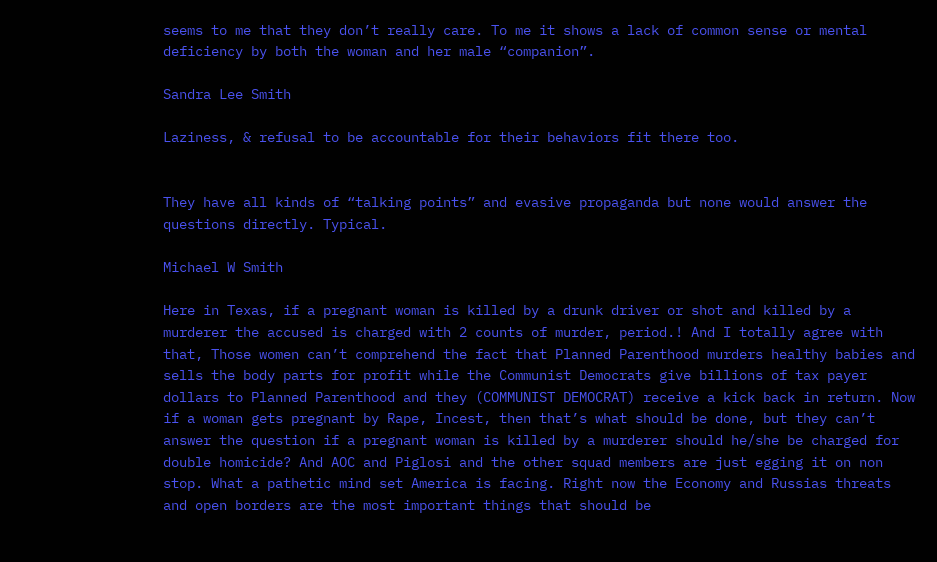seems to me that they don’t really care. To me it shows a lack of common sense or mental deficiency by both the woman and her male “companion”.

Sandra Lee Smith

Laziness, & refusal to be accountable for their behaviors fit there too.


They have all kinds of “talking points” and evasive propaganda but none would answer the questions directly. Typical.

Michael W Smith

Here in Texas, if a pregnant woman is killed by a drunk driver or shot and killed by a murderer the accused is charged with 2 counts of murder, period.! And I totally agree with that, Those women can’t comprehend the fact that Planned Parenthood murders healthy babies and sells the body parts for profit while the Communist Democrats give billions of tax payer dollars to Planned Parenthood and they (COMMUNIST DEMOCRAT) receive a kick back in return. Now if a woman gets pregnant by Rape, Incest, then that’s what should be done, but they can’t answer the question if a pregnant woman is killed by a murderer should he/she be charged for double homicide? And AOC and Piglosi and the other squad members are just egging it on non stop. What a pathetic mind set America is facing. Right now the Economy and Russias threats and open borders are the most important things that should be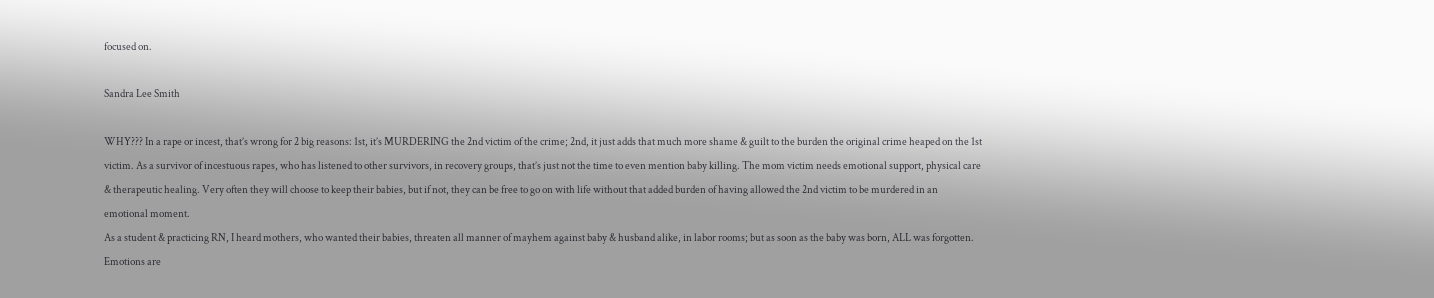focused on.

Sandra Lee Smith

WHY??? In a rape or incest, that’s wrong for 2 big reasons: 1st, it’s MURDERING the 2nd victim of the crime; 2nd, it just adds that much more shame & guilt to the burden the original crime heaped on the 1st victim. As a survivor of incestuous rapes, who has listened to other survivors, in recovery groups, that’s just not the time to even mention baby killing. The mom victim needs emotional support, physical care & therapeutic healing. Very often they will choose to keep their babies, but if not, they can be free to go on with life without that added burden of having allowed the 2nd victim to be murdered in an emotional moment.
As a student & practicing RN, I heard mothers, who wanted their babies, threaten all manner of mayhem against baby & husband alike, in labor rooms; but as soon as the baby was born, ALL was forgotten. Emotions are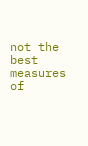not the best measures of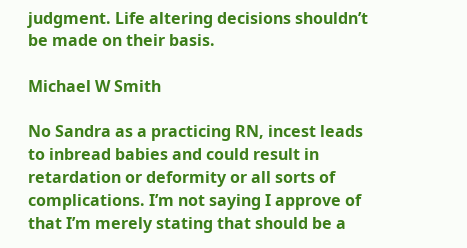judgment. Life altering decisions shouldn’t be made on their basis.

Michael W Smith

No Sandra as a practicing RN, incest leads to inbread babies and could result in retardation or deformity or all sorts of complications. I’m not saying I approve of that I’m merely stating that should be a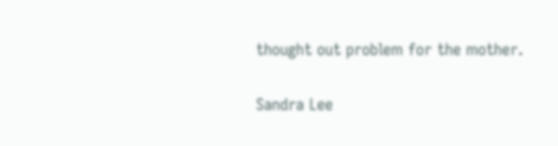thought out problem for the mother.

Sandra Lee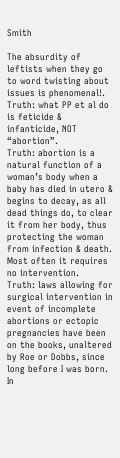Smith

The absurdity of leftists when they go to word twisting about issues is phenomenal!.
Truth: what PP et al do is feticide & infanticide, NOT “abortion”.
Truth: abortion is a natural function of a woman’s body when a baby has died in utero & begins to decay, as all dead things do, to clear it from her body, thus protecting the woman from infection & death. Most often it requires no intervention.
Truth: laws allowing for surgical intervention in event of incomplete abortions or ectopic pregnancies have been on the books, unaltered by Roe or Dobbs, since long before I was born. In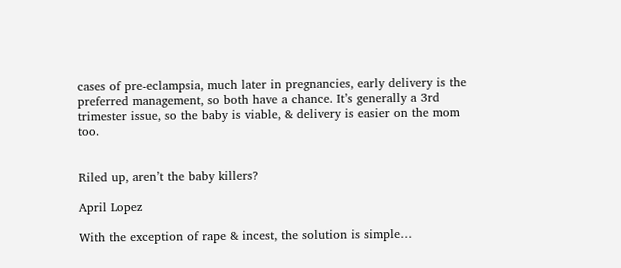cases of pre-eclampsia, much later in pregnancies, early delivery is the preferred management, so both have a chance. It’s generally a 3rd trimester issue, so the baby is viable, & delivery is easier on the mom too.


Riled up, aren’t the baby killers?

April Lopez

With the exception of rape & incest, the solution is simple…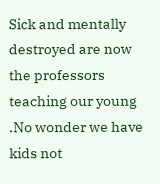Sick and mentally destroyed are now the professors teaching our young .No wonder we have kids not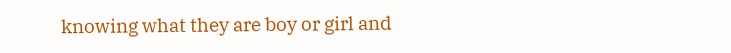knowing what they are boy or girl and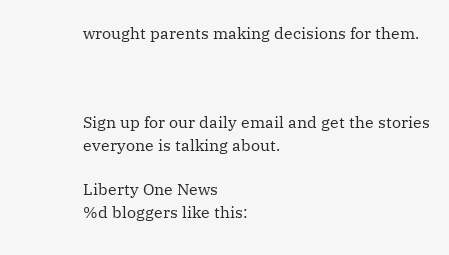wrought parents making decisions for them.



Sign up for our daily email and get the stories everyone is talking about.

Liberty One News
%d bloggers like this: